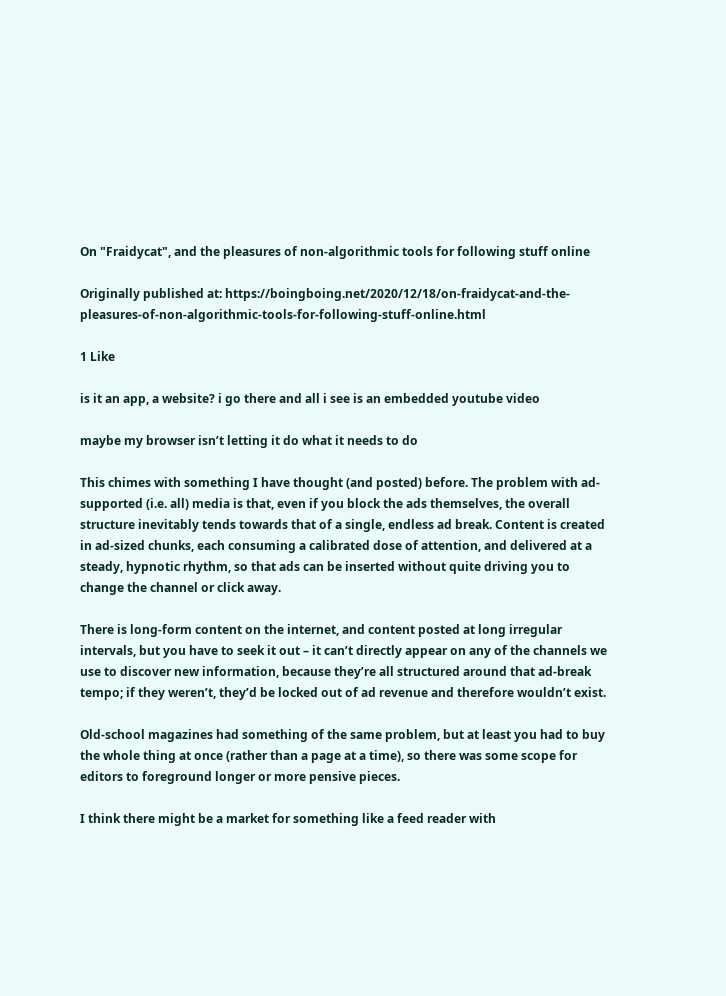On "Fraidycat", and the pleasures of non-algorithmic tools for following stuff online

Originally published at: https://boingboing.net/2020/12/18/on-fraidycat-and-the-pleasures-of-non-algorithmic-tools-for-following-stuff-online.html

1 Like

is it an app, a website? i go there and all i see is an embedded youtube video

maybe my browser isn’t letting it do what it needs to do

This chimes with something I have thought (and posted) before. The problem with ad-supported (i.e. all) media is that, even if you block the ads themselves, the overall structure inevitably tends towards that of a single, endless ad break. Content is created in ad-sized chunks, each consuming a calibrated dose of attention, and delivered at a steady, hypnotic rhythm, so that ads can be inserted without quite driving you to change the channel or click away.

There is long-form content on the internet, and content posted at long irregular intervals, but you have to seek it out – it can’t directly appear on any of the channels we use to discover new information, because they’re all structured around that ad-break tempo; if they weren’t, they’d be locked out of ad revenue and therefore wouldn’t exist.

Old-school magazines had something of the same problem, but at least you had to buy the whole thing at once (rather than a page at a time), so there was some scope for editors to foreground longer or more pensive pieces.

I think there might be a market for something like a feed reader with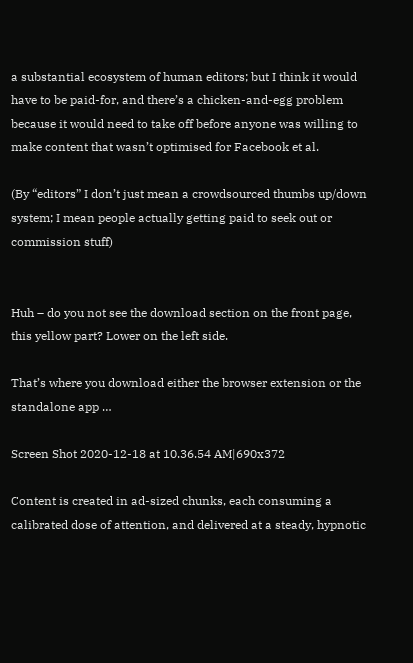a substantial ecosystem of human editors; but I think it would have to be paid-for, and there’s a chicken-and-egg problem because it would need to take off before anyone was willing to make content that wasn’t optimised for Facebook et al.

(By “editors” I don’t just mean a crowdsourced thumbs up/down system; I mean people actually getting paid to seek out or commission stuff)


Huh – do you not see the download section on the front page, this yellow part? Lower on the left side.

That’s where you download either the browser extension or the standalone app …

Screen Shot 2020-12-18 at 10.36.54 AM|690x372

Content is created in ad-sized chunks, each consuming a calibrated dose of attention, and delivered at a steady, hypnotic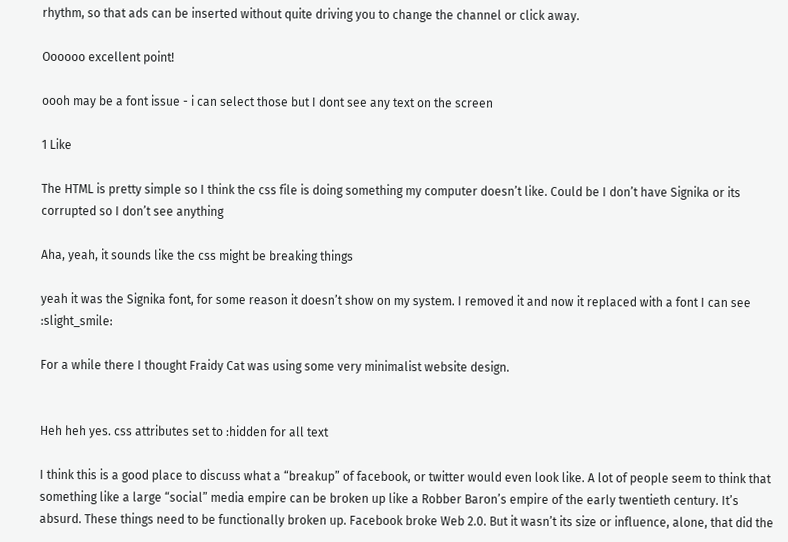rhythm, so that ads can be inserted without quite driving you to change the channel or click away.

Oooooo excellent point!

oooh may be a font issue - i can select those but I dont see any text on the screen

1 Like

The HTML is pretty simple so I think the css file is doing something my computer doesn’t like. Could be I don’t have Signika or its corrupted so I don’t see anything

Aha, yeah, it sounds like the css might be breaking things

yeah it was the Signika font, for some reason it doesn’t show on my system. I removed it and now it replaced with a font I can see :slight_smile:

For a while there I thought Fraidy Cat was using some very minimalist website design.


Heh heh yes. css attributes set to :hidden for all text

I think this is a good place to discuss what a “breakup” of facebook, or twitter would even look like. A lot of people seem to think that something like a large “social” media empire can be broken up like a Robber Baron’s empire of the early twentieth century. It’s absurd. These things need to be functionally broken up. Facebook broke Web 2.0. But it wasn’t its size or influence, alone, that did the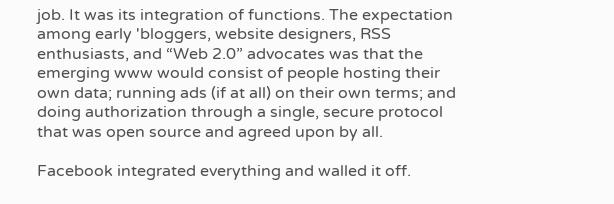job. It was its integration of functions. The expectation among early 'bloggers, website designers, RSS enthusiasts, and “Web 2.0” advocates was that the emerging www would consist of people hosting their own data; running ads (if at all) on their own terms; and doing authorization through a single, secure protocol that was open source and agreed upon by all.

Facebook integrated everything and walled it off.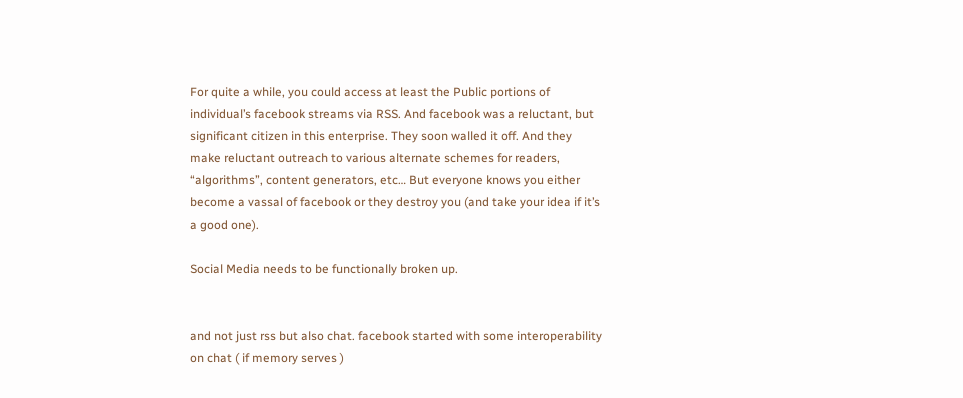For quite a while, you could access at least the Public portions of individual’s facebook streams via RSS. And facebook was a reluctant, but significant citizen in this enterprise. They soon walled it off. And they make reluctant outreach to various alternate schemes for readers, “algorithms”, content generators, etc… But everyone knows you either become a vassal of facebook or they destroy you (and take your idea if it’s a good one).

Social Media needs to be functionally broken up.


and not just rss but also chat. facebook started with some interoperability on chat ( if memory serves )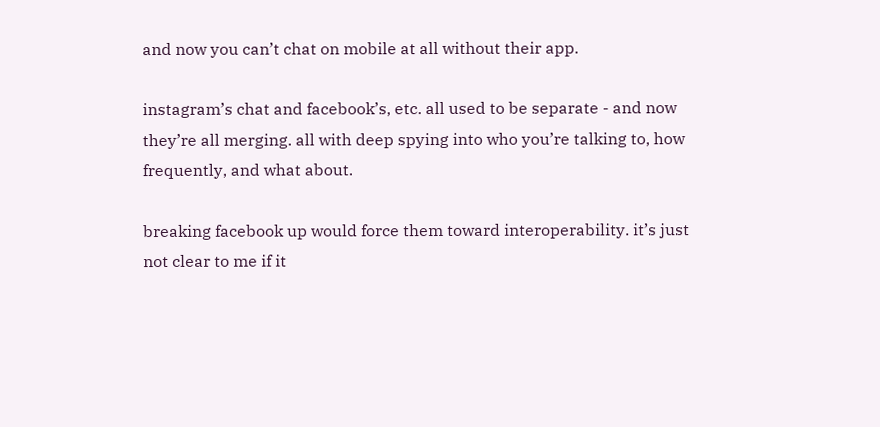and now you can’t chat on mobile at all without their app.

instagram’s chat and facebook’s, etc. all used to be separate - and now they’re all merging. all with deep spying into who you’re talking to, how frequently, and what about.

breaking facebook up would force them toward interoperability. it’s just not clear to me if it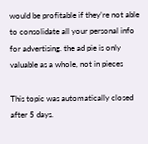would be profitable if they’re not able to consolidate all your personal info for advertising. the ad pie is only valuable as a whole, not in pieces

This topic was automatically closed after 5 days.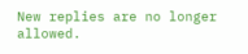New replies are no longer allowed.